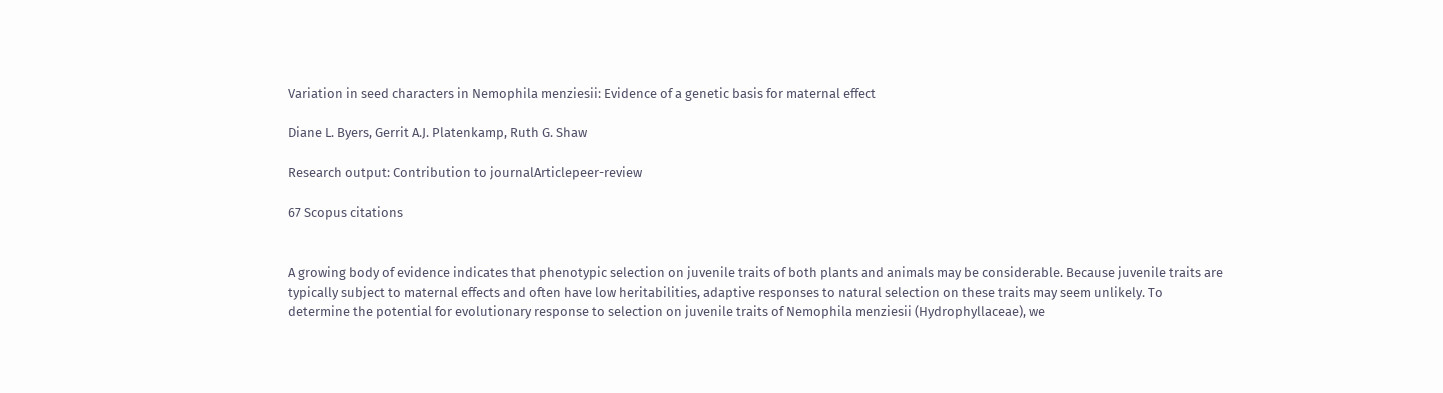Variation in seed characters in Nemophila menziesii: Evidence of a genetic basis for maternal effect

Diane L. Byers, Gerrit A.J. Platenkamp, Ruth G. Shaw

Research output: Contribution to journalArticlepeer-review

67 Scopus citations


A growing body of evidence indicates that phenotypic selection on juvenile traits of both plants and animals may be considerable. Because juvenile traits are typically subject to maternal effects and often have low heritabilities, adaptive responses to natural selection on these traits may seem unlikely. To determine the potential for evolutionary response to selection on juvenile traits of Nemophila menziesii (Hydrophyllaceae), we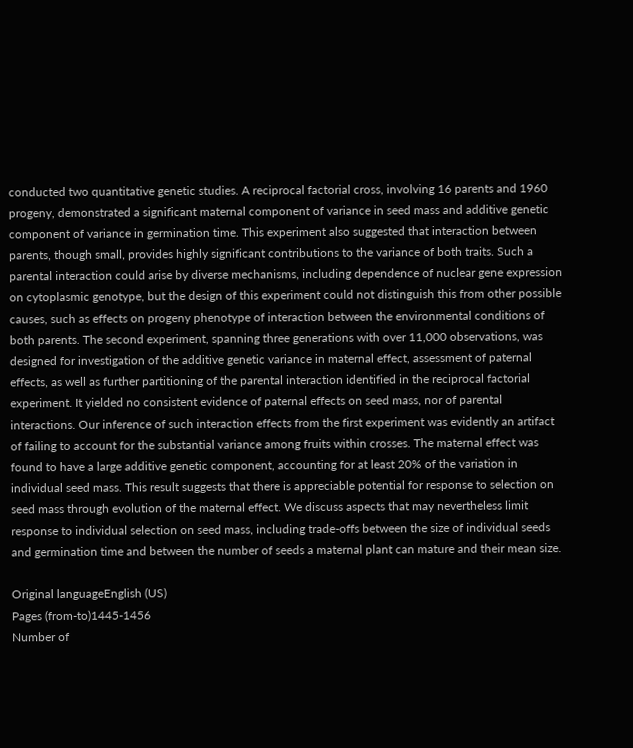conducted two quantitative genetic studies. A reciprocal factorial cross, involving 16 parents and 1960 progeny, demonstrated a significant maternal component of variance in seed mass and additive genetic component of variance in germination time. This experiment also suggested that interaction between parents, though small, provides highly significant contributions to the variance of both traits. Such a parental interaction could arise by diverse mechanisms, including dependence of nuclear gene expression on cytoplasmic genotype, but the design of this experiment could not distinguish this from other possible causes, such as effects on progeny phenotype of interaction between the environmental conditions of both parents. The second experiment, spanning three generations with over 11,000 observations, was designed for investigation of the additive genetic variance in maternal effect, assessment of paternal effects, as well as further partitioning of the parental interaction identified in the reciprocal factorial experiment. It yielded no consistent evidence of paternal effects on seed mass, nor of parental interactions. Our inference of such interaction effects from the first experiment was evidently an artifact of failing to account for the substantial variance among fruits within crosses. The maternal effect was found to have a large additive genetic component, accounting for at least 20% of the variation in individual seed mass. This result suggests that there is appreciable potential for response to selection on seed mass through evolution of the maternal effect. We discuss aspects that may nevertheless limit response to individual selection on seed mass, including trade-offs between the size of individual seeds and germination time and between the number of seeds a maternal plant can mature and their mean size.

Original languageEnglish (US)
Pages (from-to)1445-1456
Number of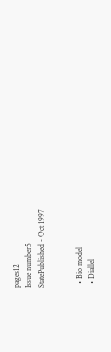pages12
Issue number5
StatePublished - Oct 1997


  • Bio model
  • Diallel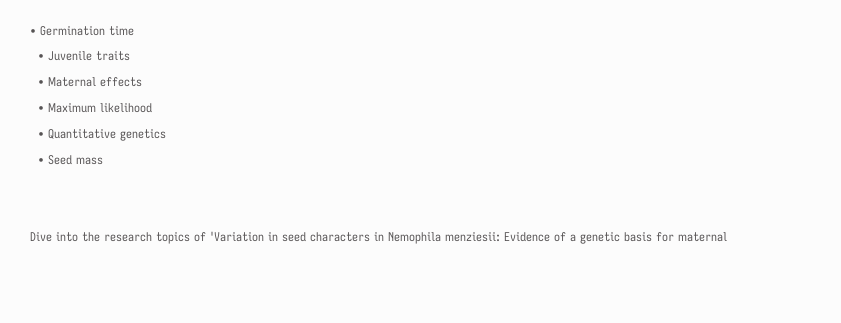• Germination time
  • Juvenile traits
  • Maternal effects
  • Maximum likelihood
  • Quantitative genetics
  • Seed mass


Dive into the research topics of 'Variation in seed characters in Nemophila menziesii: Evidence of a genetic basis for maternal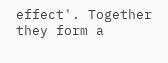effect'. Together they form a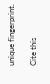unique fingerprint.

Cite this